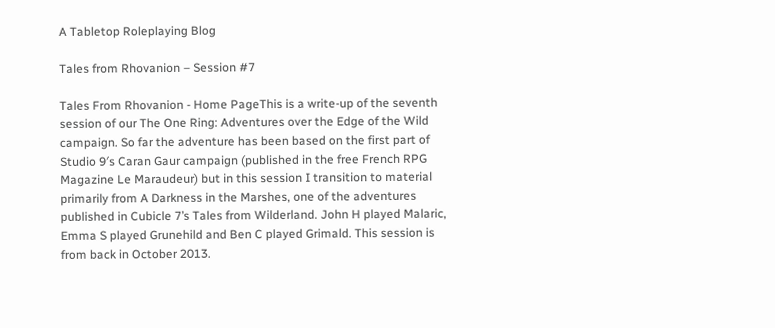A Tabletop Roleplaying Blog

Tales from Rhovanion – Session #7

Tales From Rhovanion - Home PageThis is a write-up of the seventh session of our The One Ring: Adventures over the Edge of the Wild campaign. So far the adventure has been based on the first part of Studio 9′s Caran Gaur campaign (published in the free French RPG Magazine Le Maraudeur) but in this session I transition to material primarily from A Darkness in the Marshes, one of the adventures published in Cubicle 7’s Tales from Wilderland. John H played Malaric, Emma S played Grunehild and Ben C played Grimald. This session is from back in October 2013.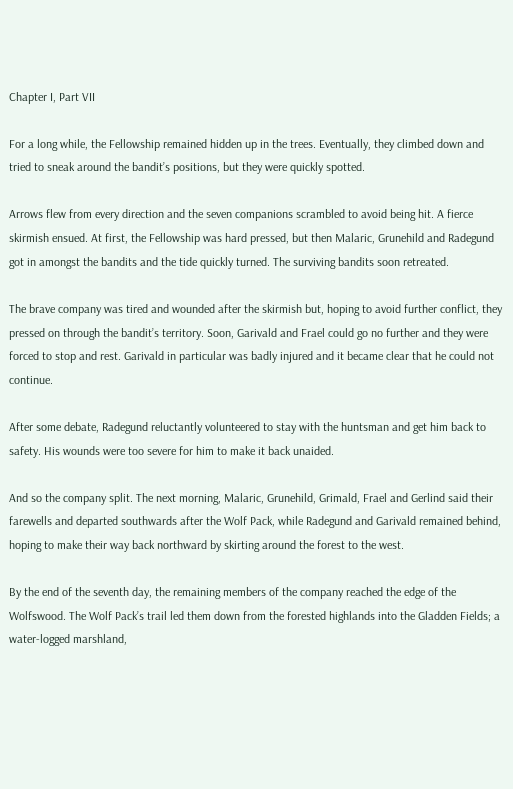Chapter I, Part VII

For a long while, the Fellowship remained hidden up in the trees. Eventually, they climbed down and tried to sneak around the bandit’s positions, but they were quickly spotted.

Arrows flew from every direction and the seven companions scrambled to avoid being hit. A fierce skirmish ensued. At first, the Fellowship was hard pressed, but then Malaric, Grunehild and Radegund got in amongst the bandits and the tide quickly turned. The surviving bandits soon retreated.

The brave company was tired and wounded after the skirmish but, hoping to avoid further conflict, they pressed on through the bandit’s territory. Soon, Garivald and Frael could go no further and they were forced to stop and rest. Garivald in particular was badly injured and it became clear that he could not continue.

After some debate, Radegund reluctantly volunteered to stay with the huntsman and get him back to safety. His wounds were too severe for him to make it back unaided.

And so the company split. The next morning, Malaric, Grunehild, Grimald, Frael and Gerlind said their farewells and departed southwards after the Wolf Pack, while Radegund and Garivald remained behind, hoping to make their way back northward by skirting around the forest to the west.

By the end of the seventh day, the remaining members of the company reached the edge of the Wolfswood. The Wolf Pack’s trail led them down from the forested highlands into the Gladden Fields; a water-logged marshland,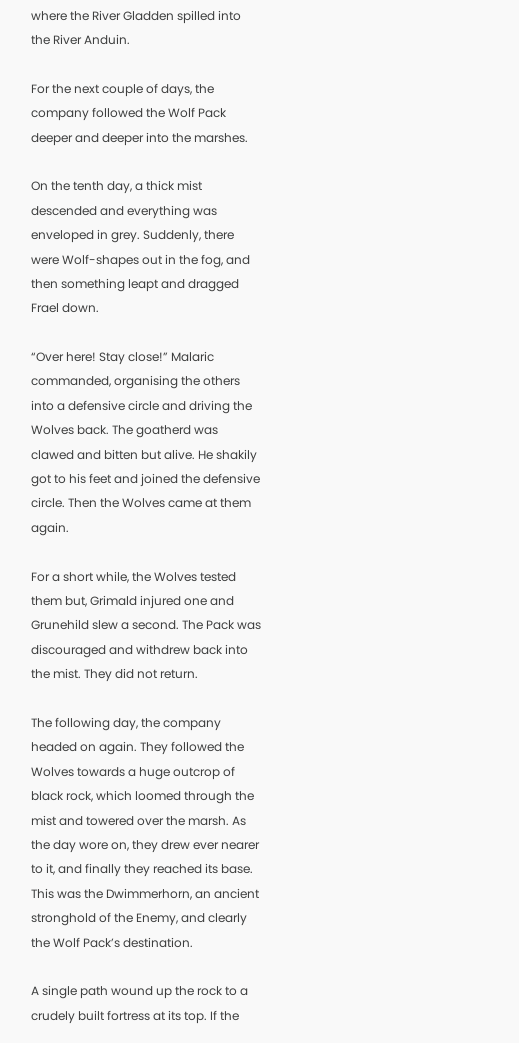where the River Gladden spilled into the River Anduin.

For the next couple of days, the company followed the Wolf Pack deeper and deeper into the marshes.

On the tenth day, a thick mist descended and everything was enveloped in grey. Suddenly, there were Wolf-shapes out in the fog, and then something leapt and dragged Frael down.

“Over here! Stay close!” Malaric commanded, organising the others into a defensive circle and driving the Wolves back. The goatherd was clawed and bitten but alive. He shakily got to his feet and joined the defensive circle. Then the Wolves came at them again.

For a short while, the Wolves tested them but, Grimald injured one and Grunehild slew a second. The Pack was discouraged and withdrew back into the mist. They did not return.

The following day, the company headed on again. They followed the Wolves towards a huge outcrop of black rock, which loomed through the mist and towered over the marsh. As the day wore on, they drew ever nearer to it, and finally they reached its base. This was the Dwimmerhorn, an ancient stronghold of the Enemy, and clearly the Wolf Pack’s destination.

A single path wound up the rock to a crudely built fortress at its top. If the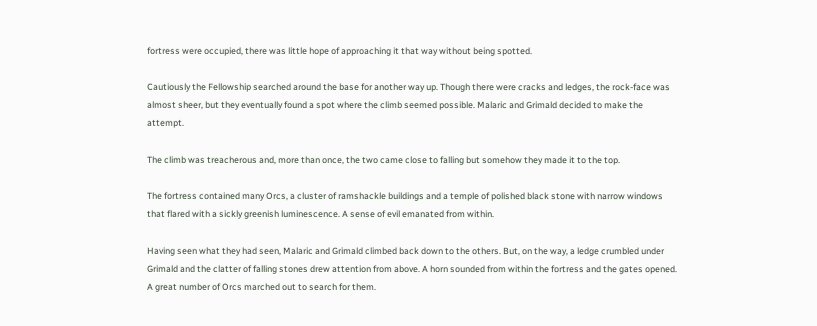fortress were occupied, there was little hope of approaching it that way without being spotted.

Cautiously the Fellowship searched around the base for another way up. Though there were cracks and ledges, the rock-face was almost sheer, but they eventually found a spot where the climb seemed possible. Malaric and Grimald decided to make the attempt.

The climb was treacherous and, more than once, the two came close to falling but somehow they made it to the top.

The fortress contained many Orcs, a cluster of ramshackle buildings and a temple of polished black stone with narrow windows that flared with a sickly greenish luminescence. A sense of evil emanated from within.

Having seen what they had seen, Malaric and Grimald climbed back down to the others. But, on the way, a ledge crumbled under Grimald and the clatter of falling stones drew attention from above. A horn sounded from within the fortress and the gates opened. A great number of Orcs marched out to search for them.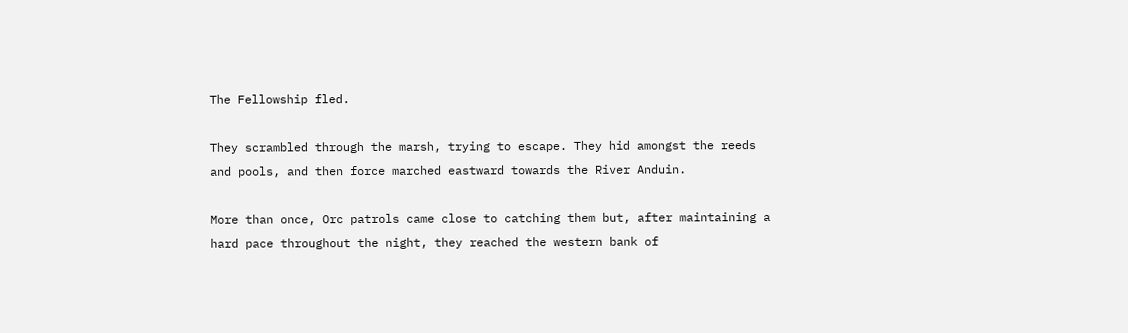The Fellowship fled.

They scrambled through the marsh, trying to escape. They hid amongst the reeds and pools, and then force marched eastward towards the River Anduin.

More than once, Orc patrols came close to catching them but, after maintaining a hard pace throughout the night, they reached the western bank of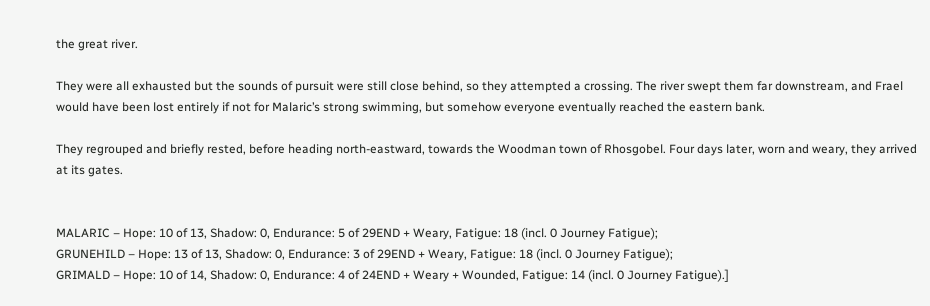the great river.

They were all exhausted but the sounds of pursuit were still close behind, so they attempted a crossing. The river swept them far downstream, and Frael would have been lost entirely if not for Malaric’s strong swimming, but somehow everyone eventually reached the eastern bank.

They regrouped and briefly rested, before heading north-eastward, towards the Woodman town of Rhosgobel. Four days later, worn and weary, they arrived at its gates.


MALARIC – Hope: 10 of 13, Shadow: 0, Endurance: 5 of 29END + Weary, Fatigue: 18 (incl. 0 Journey Fatigue);
GRUNEHILD – Hope: 13 of 13, Shadow: 0, Endurance: 3 of 29END + Weary, Fatigue: 18 (incl. 0 Journey Fatigue);
GRIMALD – Hope: 10 of 14, Shadow: 0, Endurance: 4 of 24END + Weary + Wounded, Fatigue: 14 (incl. 0 Journey Fatigue).]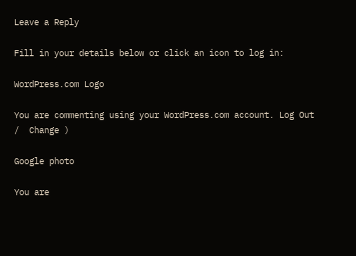Leave a Reply

Fill in your details below or click an icon to log in:

WordPress.com Logo

You are commenting using your WordPress.com account. Log Out /  Change )

Google photo

You are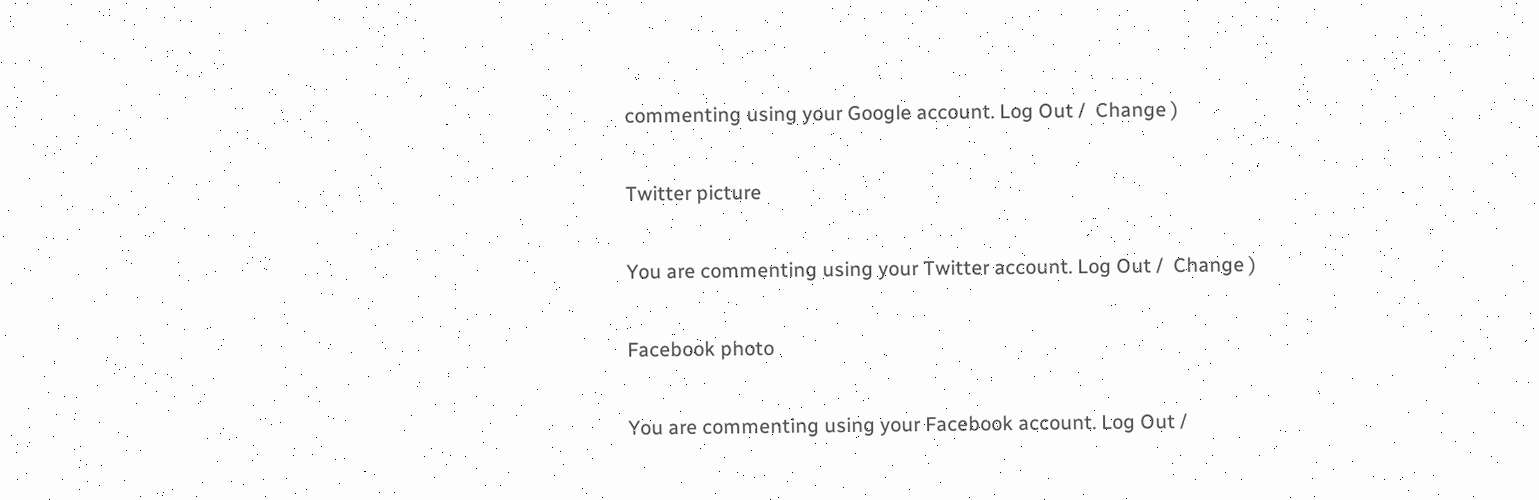commenting using your Google account. Log Out /  Change )

Twitter picture

You are commenting using your Twitter account. Log Out /  Change )

Facebook photo

You are commenting using your Facebook account. Log Out /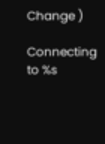Change )

Connecting to %s